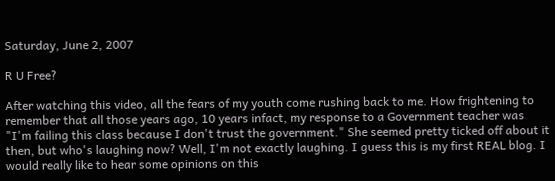Saturday, June 2, 2007

R U Free?

After watching this video, all the fears of my youth come rushing back to me. How frightening to remember that all those years ago, 10 years infact, my response to a Government teacher was "I'm failing this class because I don't trust the government." She seemed pretty ticked off about it then, but who's laughing now? Well, I'm not exactly laughing. I guess this is my first REAL blog. I would really like to hear some opinions on this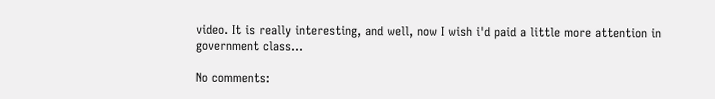video. It is really interesting, and well, now I wish i'd paid a little more attention in government class...

No comments: